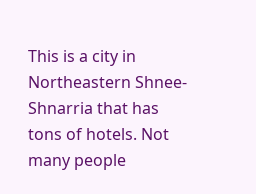This is a city in Northeastern Shnee-Shnarria that has tons of hotels. Not many people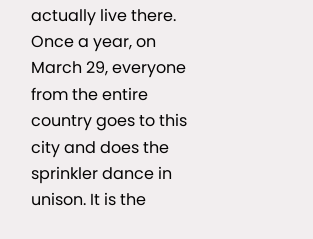actually live there. Once a year, on March 29, everyone from the entire country goes to this city and does the sprinkler dance in unison. It is the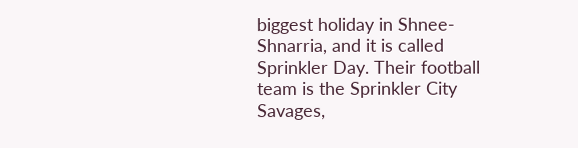biggest holiday in Shnee-Shnarria, and it is called Sprinkler Day. Their football team is the Sprinkler City Savages,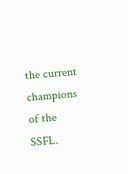the current champions of the SSFL.